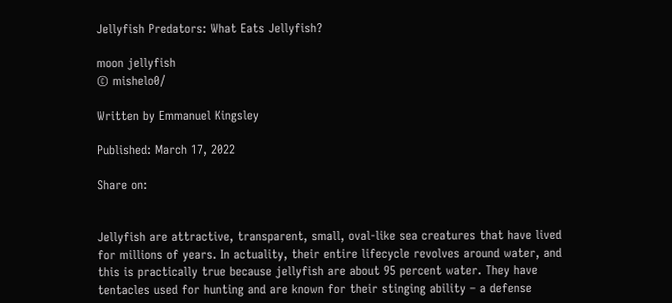Jellyfish Predators: What Eats Jellyfish?

moon jellyfish
© mishelo0/

Written by Emmanuel Kingsley

Published: March 17, 2022

Share on:


Jellyfish are attractive, transparent, small, oval-like sea creatures that have lived for millions of years. In actuality, their entire lifecycle revolves around water, and this is practically true because jellyfish are about 95 percent water. They have tentacles used for hunting and are known for their stinging ability – a defense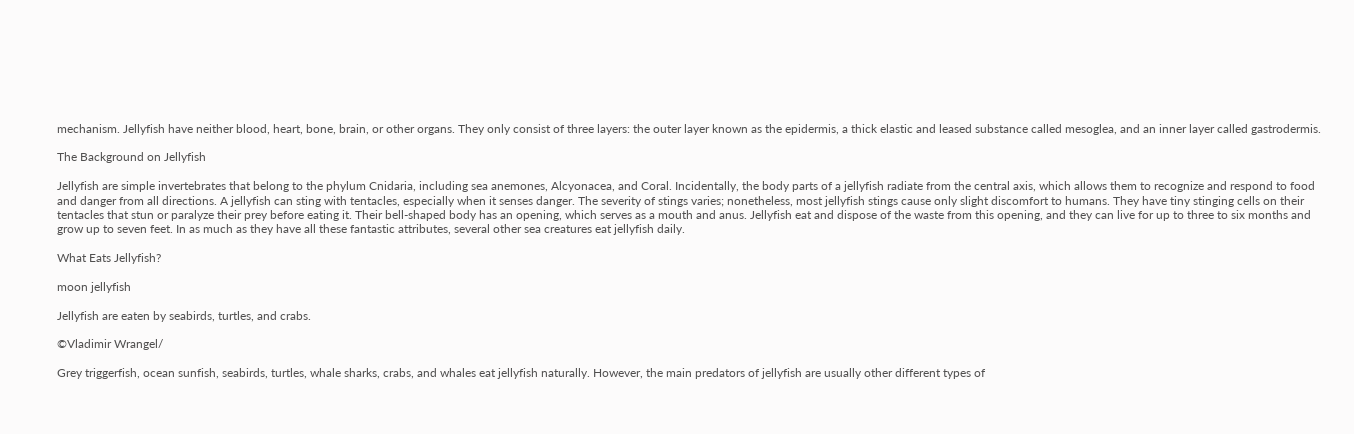mechanism. Jellyfish have neither blood, heart, bone, brain, or other organs. They only consist of three layers: the outer layer known as the epidermis, a thick elastic and leased substance called mesoglea, and an inner layer called gastrodermis.

The Background on Jellyfish

Jellyfish are simple invertebrates that belong to the phylum Cnidaria, including sea anemones, Alcyonacea, and Coral. Incidentally, the body parts of a jellyfish radiate from the central axis, which allows them to recognize and respond to food and danger from all directions. A jellyfish can sting with tentacles, especially when it senses danger. The severity of stings varies; nonetheless, most jellyfish stings cause only slight discomfort to humans. They have tiny stinging cells on their tentacles that stun or paralyze their prey before eating it. Their bell-shaped body has an opening, which serves as a mouth and anus. Jellyfish eat and dispose of the waste from this opening, and they can live for up to three to six months and grow up to seven feet. In as much as they have all these fantastic attributes, several other sea creatures eat jellyfish daily.

What Eats Jellyfish?

moon jellyfish

Jellyfish are eaten by seabirds, turtles, and crabs.

©Vladimir Wrangel/

Grey triggerfish, ocean sunfish, seabirds, turtles, whale sharks, crabs, and whales eat jellyfish naturally. However, the main predators of jellyfish are usually other different types of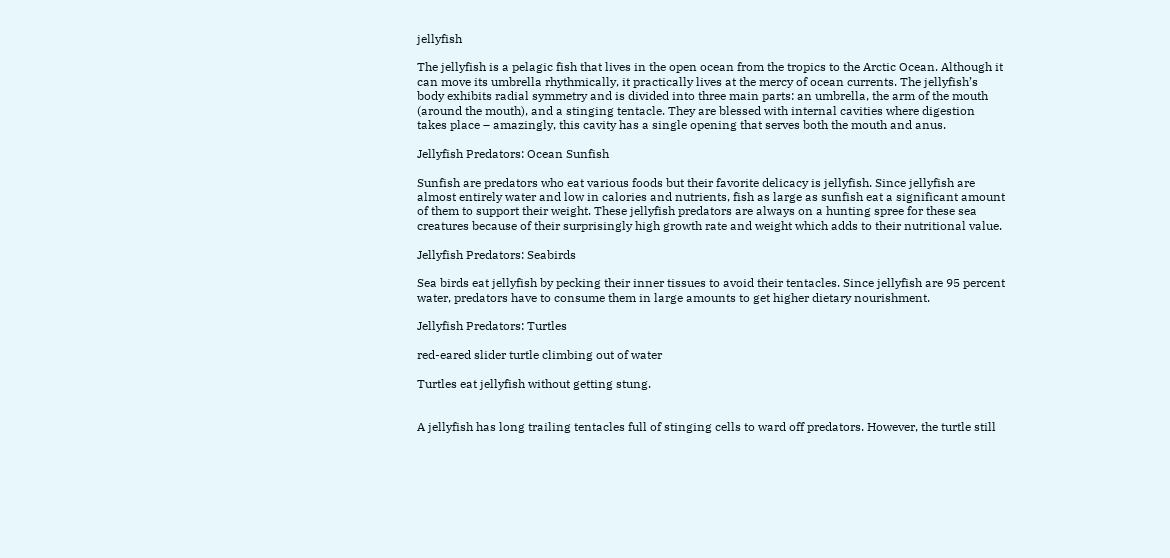jellyfish

The jellyfish is a pelagic fish that lives in the open ocean from the tropics to the Arctic Ocean. Although it can move its umbrella rhythmically, it practically lives at the mercy of ocean currents. The jellyfish’s body exhibits radial symmetry and is divided into three main parts: an umbrella, the arm of the mouth (around the mouth), and a stinging tentacle. They are blessed with internal cavities where digestion takes place – amazingly, this cavity has a single opening that serves both the mouth and anus.

Jellyfish Predators: Ocean Sunfish

Sunfish are predators who eat various foods but their favorite delicacy is jellyfish. Since jellyfish are almost entirely water and low in calories and nutrients, fish as large as sunfish eat a significant amount of them to support their weight. These jellyfish predators are always on a hunting spree for these sea creatures because of their surprisingly high growth rate and weight which adds to their nutritional value.

Jellyfish Predators: Seabirds

Sea birds eat jellyfish by pecking their inner tissues to avoid their tentacles. Since jellyfish are 95 percent water, predators have to consume them in large amounts to get higher dietary nourishment.

Jellyfish Predators: Turtles

red-eared slider turtle climbing out of water

Turtles eat jellyfish without getting stung.


A jellyfish has long trailing tentacles full of stinging cells to ward off predators. However, the turtle still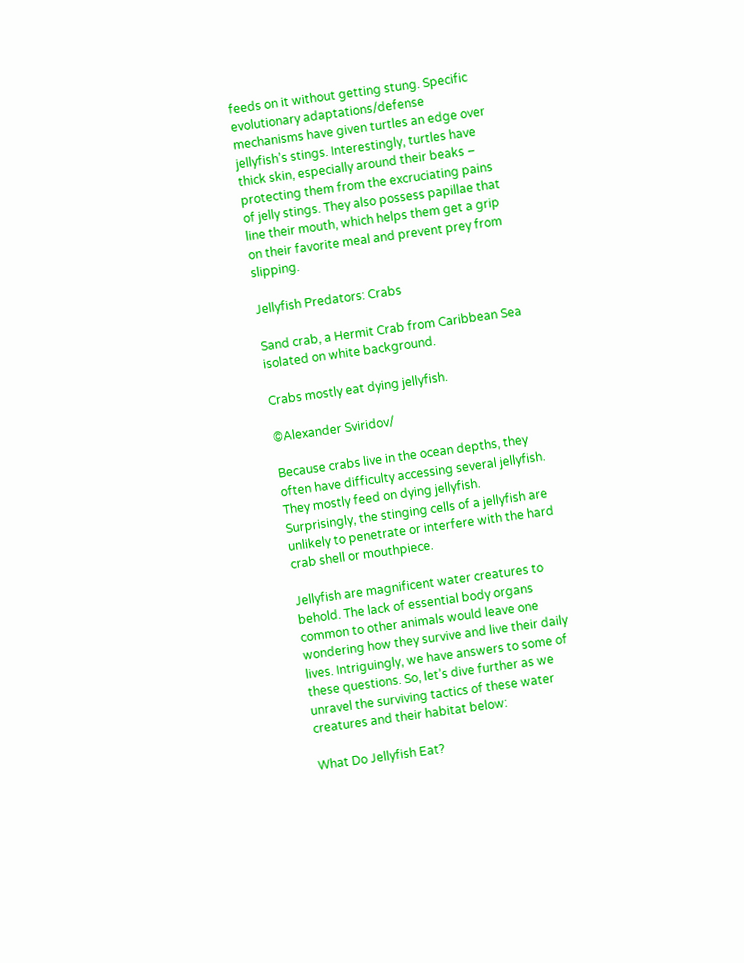feeds on it without getting stung. Specific evolutionary adaptations/defense mechanisms have given turtles an edge over jellyfish’s stings. Interestingly, turtles have thick skin, especially around their beaks – protecting them from the excruciating pains of jelly stings. They also possess papillae that line their mouth, which helps them get a grip on their favorite meal and prevent prey from slipping.

Jellyfish Predators: Crabs

Sand crab, a Hermit Crab from Caribbean Sea isolated on white background.

Crabs mostly eat dying jellyfish.

©Alexander Sviridov/

Because crabs live in the ocean depths, they often have difficulty accessing several jellyfish. They mostly feed on dying jellyfish. Surprisingly, the stinging cells of a jellyfish are unlikely to penetrate or interfere with the hard crab shell or mouthpiece.

Jellyfish are magnificent water creatures to behold. The lack of essential body organs common to other animals would leave one wondering how they survive and live their daily lives. Intriguingly, we have answers to some of these questions. So, let’s dive further as we unravel the surviving tactics of these water creatures and their habitat below:

What Do Jellyfish Eat?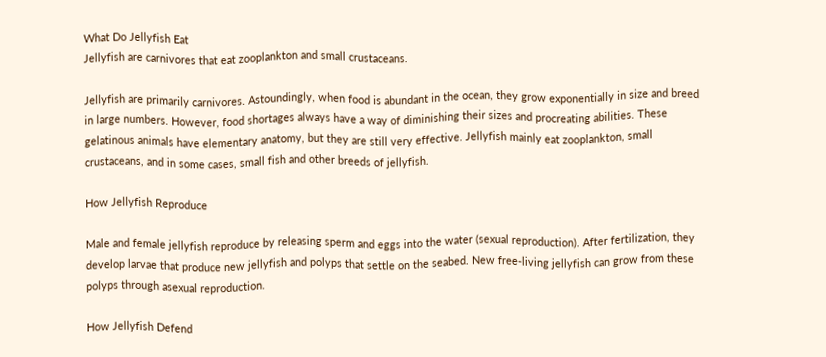What Do Jellyfish Eat
Jellyfish are carnivores that eat zooplankton and small crustaceans.

Jellyfish are primarily carnivores. Astoundingly, when food is abundant in the ocean, they grow exponentially in size and breed in large numbers. However, food shortages always have a way of diminishing their sizes and procreating abilities. These gelatinous animals have elementary anatomy, but they are still very effective. Jellyfish mainly eat zooplankton, small crustaceans, and in some cases, small fish and other breeds of jellyfish.

How Jellyfish Reproduce

Male and female jellyfish reproduce by releasing sperm and eggs into the water (sexual reproduction). After fertilization, they develop larvae that produce new jellyfish and polyps that settle on the seabed. New free-living jellyfish can grow from these polyps through asexual reproduction.

How Jellyfish Defend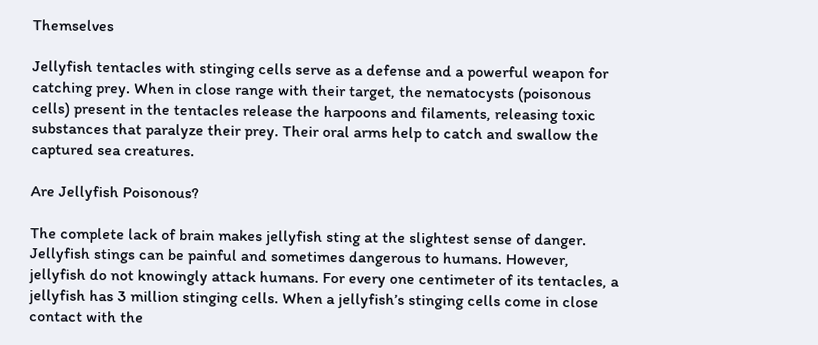Themselves

Jellyfish tentacles with stinging cells serve as a defense and a powerful weapon for catching prey. When in close range with their target, the nematocysts (poisonous cells) present in the tentacles release the harpoons and filaments, releasing toxic substances that paralyze their prey. Their oral arms help to catch and swallow the captured sea creatures.

Are Jellyfish Poisonous?

The complete lack of brain makes jellyfish sting at the slightest sense of danger. Jellyfish stings can be painful and sometimes dangerous to humans. However, jellyfish do not knowingly attack humans. For every one centimeter of its tentacles, a jellyfish has 3 million stinging cells. When a jellyfish’s stinging cells come in close contact with the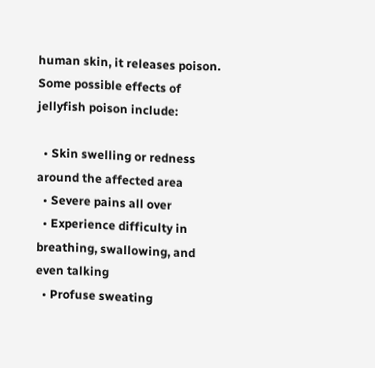human skin, it releases poison. Some possible effects of jellyfish poison include:

  • Skin swelling or redness around the affected area
  • Severe pains all over
  • Experience difficulty in breathing, swallowing, and even talking
  • Profuse sweating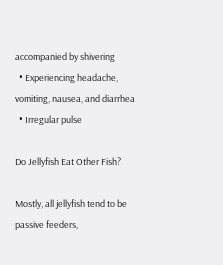accompanied by shivering
  • Experiencing headache, vomiting, nausea, and diarrhea
  • Irregular pulse

Do Jellyfish Eat Other Fish?

Mostly, all jellyfish tend to be passive feeders,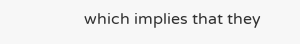which implies that they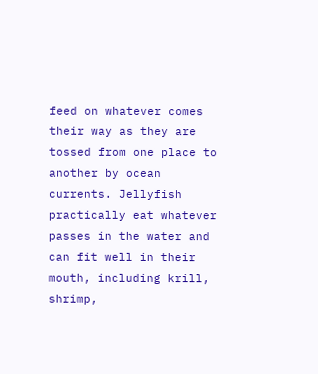feed on whatever comes their way as they are tossed from one place to another by ocean currents. Jellyfish practically eat whatever passes in the water and can fit well in their mouth, including krill, shrimp,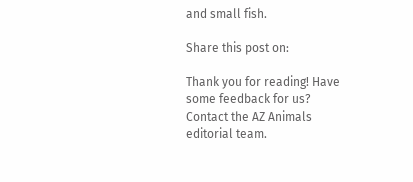and small fish.

Share this post on:

Thank you for reading! Have some feedback for us? Contact the AZ Animals editorial team.